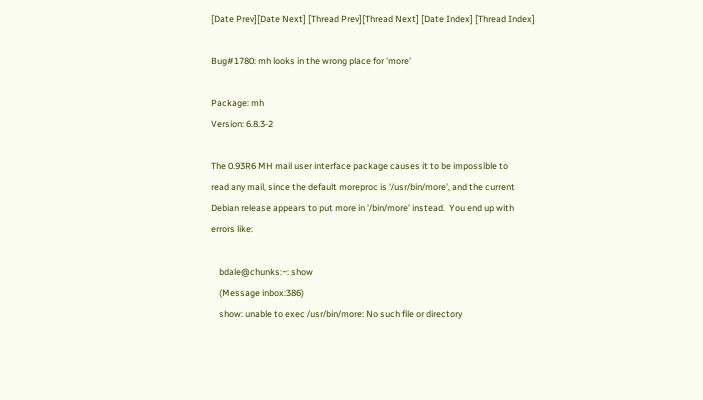[Date Prev][Date Next] [Thread Prev][Thread Next] [Date Index] [Thread Index]

Bug#1780: mh looks in the wrong place for 'more'

Package: mh
Version: 6.8.3-2

The 0.93R6 MH mail user interface package causes it to be impossible to
read any mail, since the default moreproc is '/usr/bin/more', and the current
Debian release appears to put more in '/bin/more' instead.  You end up with
errors like:

    bdale@chunks:~: show
    (Message inbox:386)
    show: unable to exec /usr/bin/more: No such file or directory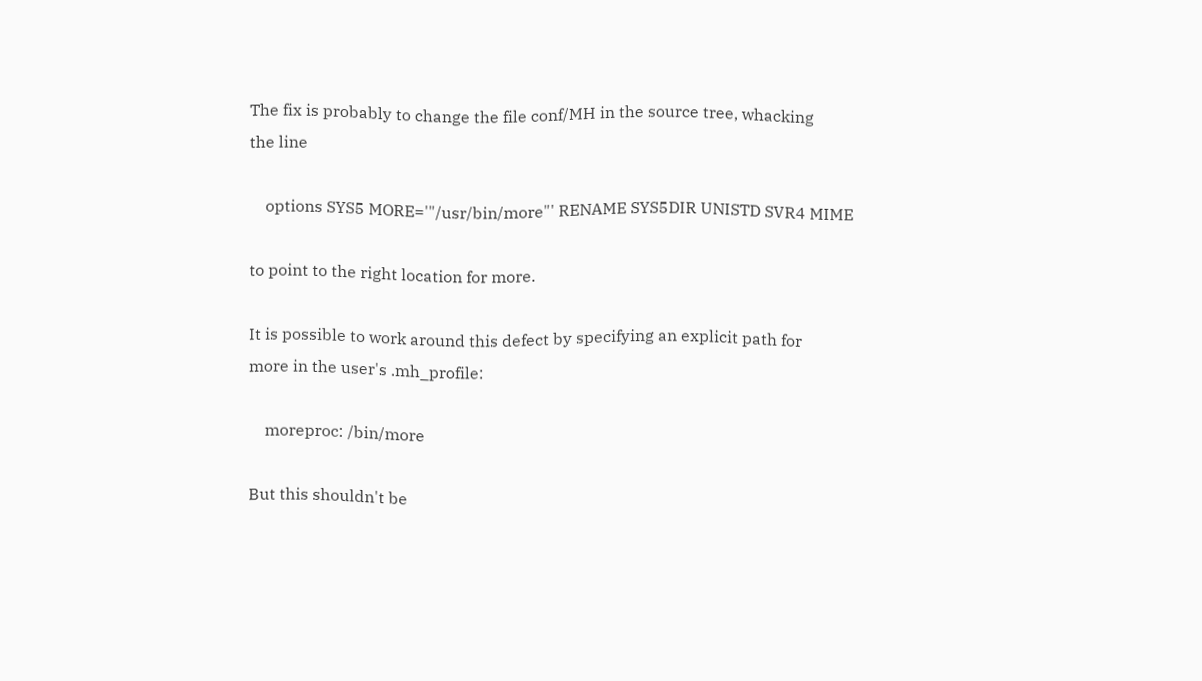The fix is probably to change the file conf/MH in the source tree, whacking
the line

    options SYS5 MORE='"/usr/bin/more"' RENAME SYS5DIR UNISTD SVR4 MIME

to point to the right location for more.

It is possible to work around this defect by specifying an explicit path for
more in the user's .mh_profile:

    moreproc: /bin/more

But this shouldn't be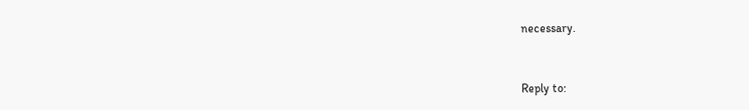necessary.


Reply to: